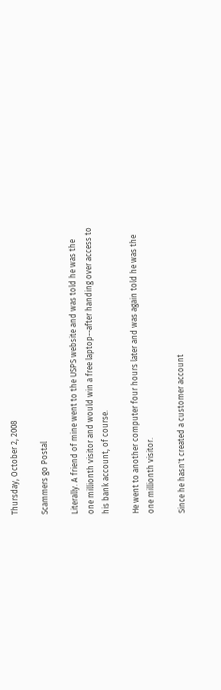Thursday, October 2, 2008

Scammers go Postal

Literally. A friend of mine went to the USPS website and was told he was the one millionth visitor and would win a free laptop--after handing over access to his bank account, of course.

He went to another computer four hours later and was again told he was the one millionth visitor.

Since he hasn't created a customer account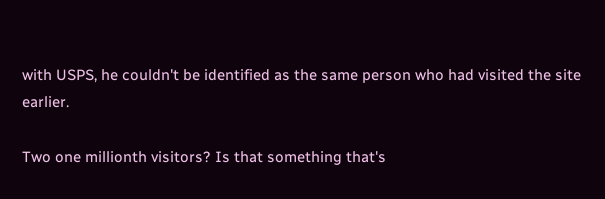with USPS, he couldn't be identified as the same person who had visited the site earlier.

Two one millionth visitors? Is that something that's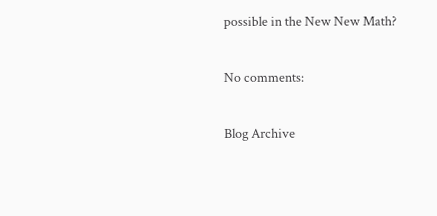possible in the New New Math?

No comments:

Blog Archive